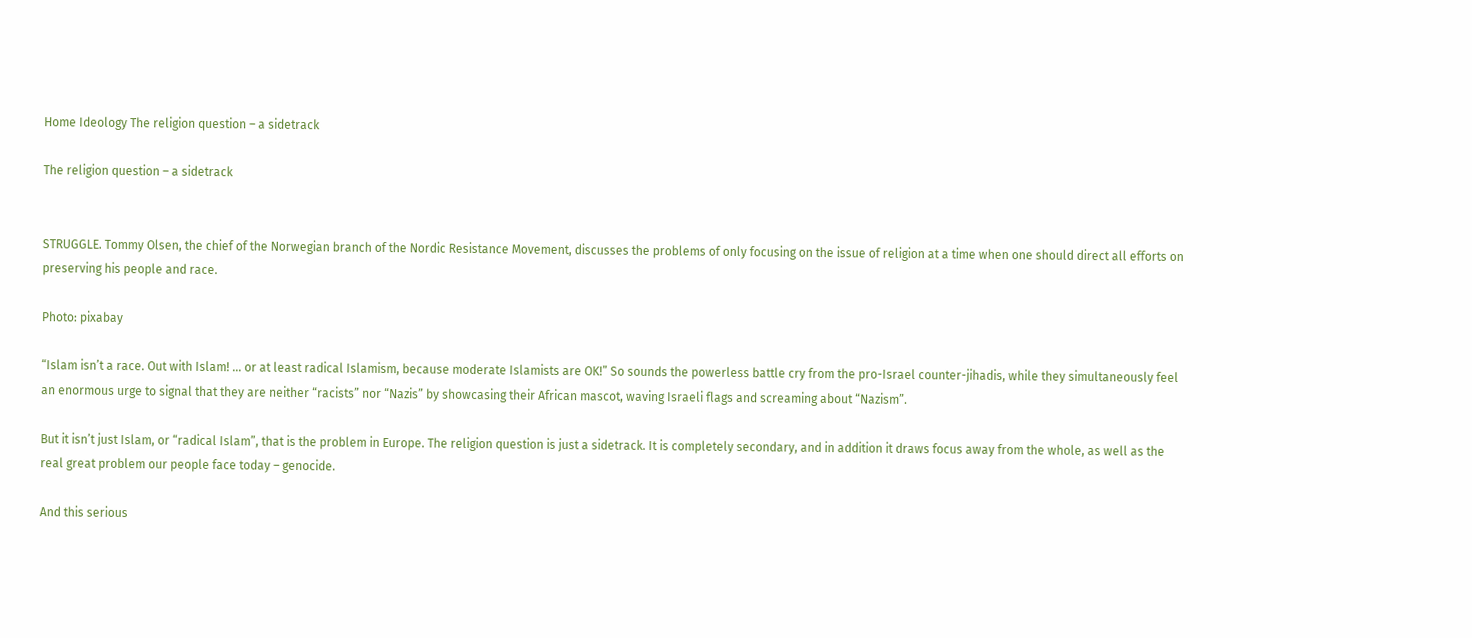Home Ideology The religion question – a sidetrack

The religion question – a sidetrack


STRUGGLE. Tommy Olsen, the chief of the Norwegian branch of the Nordic Resistance Movement, discusses the problems of only focusing on the issue of religion at a time when one should direct all efforts on preserving his people and race.

Photo: pixabay

“Islam isn’t a race. Out with Islam! … or at least radical Islamism, because moderate Islamists are OK!” So sounds the powerless battle cry from the pro-Israel counter-jihadis, while they simultaneously feel an enormous urge to signal that they are neither “racists” nor “Nazis” by showcasing their African mascot, waving Israeli flags and screaming about “Nazism”.

But it isn’t just Islam, or “radical Islam”, that is the problem in Europe. The religion question is just a sidetrack. It is completely secondary, and in addition it draws focus away from the whole, as well as the real great problem our people face today – genocide.

And this serious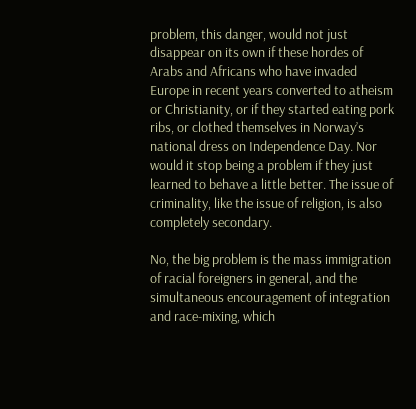problem, this danger, would not just disappear on its own if these hordes of Arabs and Africans who have invaded Europe in recent years converted to atheism or Christianity, or if they started eating pork ribs, or clothed themselves in Norway’s national dress on Independence Day. Nor would it stop being a problem if they just learned to behave a little better. The issue of criminality, like the issue of religion, is also completely secondary.

No, the big problem is the mass immigration of racial foreigners in general, and the simultaneous encouragement of integration and race-mixing, which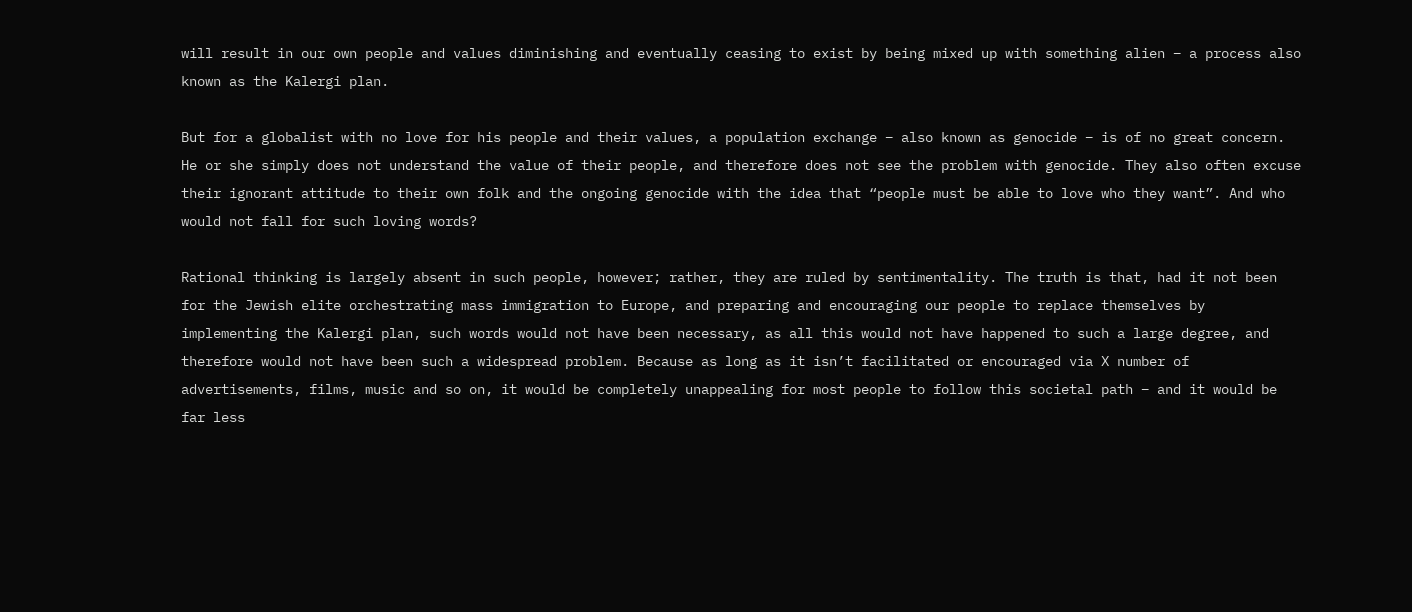will result in our own people and values diminishing and eventually ceasing to exist by being mixed up with something alien – a process also known as the Kalergi plan.

But for a globalist with no love for his people and their values, a population exchange – also known as genocide – is of no great concern. He or she simply does not understand the value of their people, and therefore does not see the problem with genocide. They also often excuse their ignorant attitude to their own folk and the ongoing genocide with the idea that “people must be able to love who they want”. And who would not fall for such loving words?

Rational thinking is largely absent in such people, however; rather, they are ruled by sentimentality. The truth is that, had it not been for the Jewish elite orchestrating mass immigration to Europe, and preparing and encouraging our people to replace themselves by implementing the Kalergi plan, such words would not have been necessary, as all this would not have happened to such a large degree, and therefore would not have been such a widespread problem. Because as long as it isn’t facilitated or encouraged via X number of advertisements, films, music and so on, it would be completely unappealing for most people to follow this societal path – and it would be far less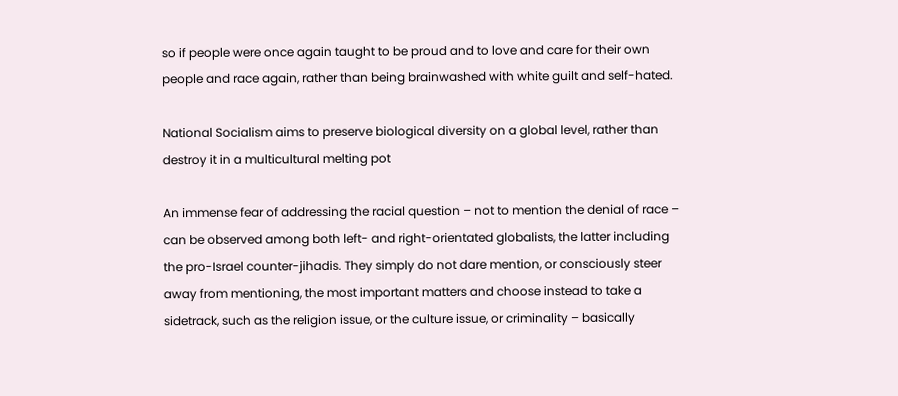so if people were once again taught to be proud and to love and care for their own people and race again, rather than being brainwashed with white guilt and self-hated.

National Socialism aims to preserve biological diversity on a global level, rather than destroy it in a multicultural melting pot

An immense fear of addressing the racial question – not to mention the denial of race – can be observed among both left- and right-orientated globalists, the latter including the pro-Israel counter-jihadis. They simply do not dare mention, or consciously steer away from mentioning, the most important matters and choose instead to take a sidetrack, such as the religion issue, or the culture issue, or criminality – basically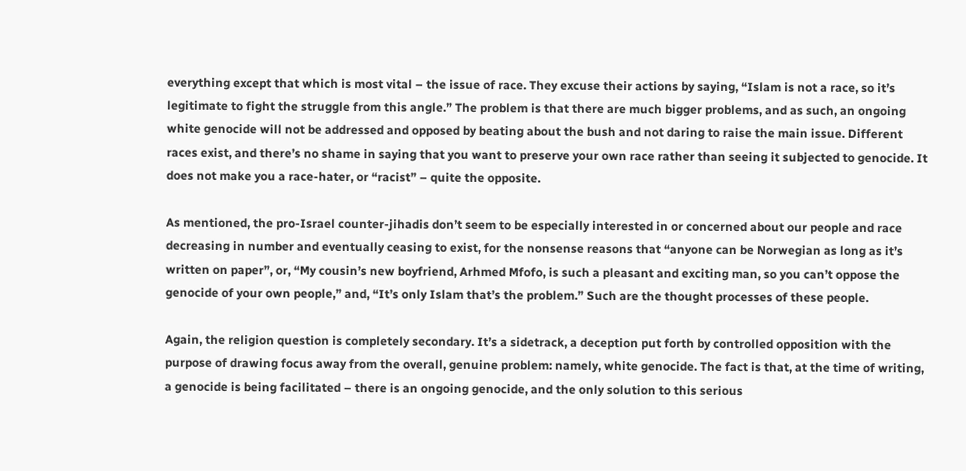everything except that which is most vital – the issue of race. They excuse their actions by saying, “Islam is not a race, so it’s legitimate to fight the struggle from this angle.” The problem is that there are much bigger problems, and as such, an ongoing white genocide will not be addressed and opposed by beating about the bush and not daring to raise the main issue. Different races exist, and there’s no shame in saying that you want to preserve your own race rather than seeing it subjected to genocide. It does not make you a race-hater, or “racist” – quite the opposite.

As mentioned, the pro-Israel counter-jihadis don’t seem to be especially interested in or concerned about our people and race decreasing in number and eventually ceasing to exist, for the nonsense reasons that “anyone can be Norwegian as long as it’s written on paper”, or, “My cousin’s new boyfriend, Arhmed Mfofo, is such a pleasant and exciting man, so you can’t oppose the genocide of your own people,” and, “It’s only Islam that’s the problem.” Such are the thought processes of these people.

Again, the religion question is completely secondary. It’s a sidetrack, a deception put forth by controlled opposition with the purpose of drawing focus away from the overall, genuine problem: namely, white genocide. The fact is that, at the time of writing, a genocide is being facilitated – there is an ongoing genocide, and the only solution to this serious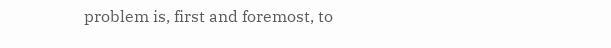problem is, first and foremost, to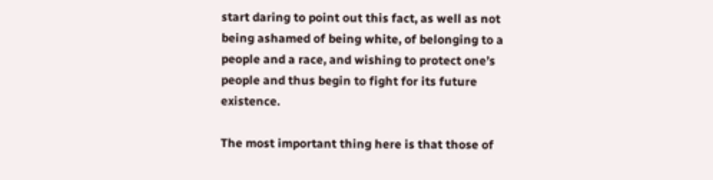start daring to point out this fact, as well as not being ashamed of being white, of belonging to a people and a race, and wishing to protect one’s people and thus begin to fight for its future existence.

The most important thing here is that those of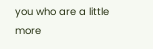you who are a little more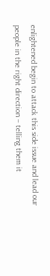enlightened begin to attack this side issue and lead our people in the right direction – telling them it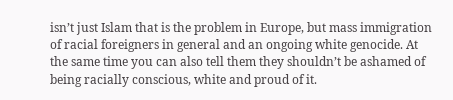isn’t just Islam that is the problem in Europe, but mass immigration of racial foreigners in general and an ongoing white genocide. At the same time you can also tell them they shouldn’t be ashamed of being racially conscious, white and proud of it.